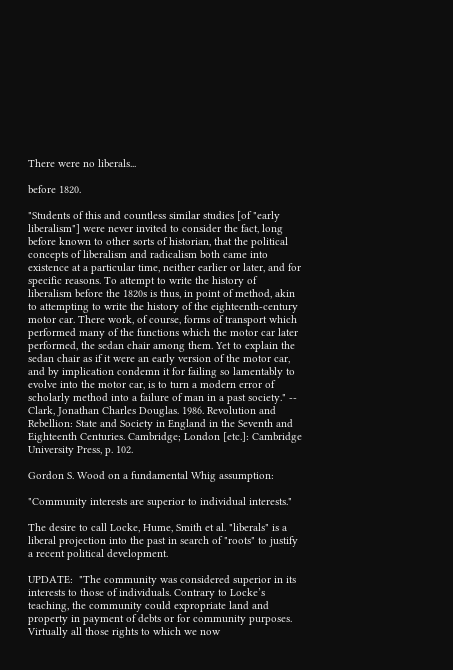There were no liberals...

before 1820.

"Students of this and countless similar studies [of "early liberalism"] were never invited to consider the fact, long before known to other sorts of historian, that the political concepts of liberalism and radicalism both came into existence at a particular time, neither earlier or later, and for specific reasons. To attempt to write the history of liberalism before the 1820s is thus, in point of method, akin to attempting to write the history of the eighteenth-century motor car. There work, of course, forms of transport which performed many of the functions which the motor car later performed, the sedan chair among them. Yet to explain the sedan chair as if it were an early version of the motor car, and by implication condemn it for failing so lamentably to evolve into the motor car, is to turn a modern error of scholarly method into a failure of man in a past society." -- Clark, Jonathan Charles Douglas. 1986. Revolution and Rebellion: State and Society in England in the Seventh and Eighteenth Centuries. Cambridge; London [etc.]: Cambridge University Press, p. 102.

Gordon S. Wood on a fundamental Whig assumption:

"Community interests are superior to individual interests."

The desire to call Locke, Hume, Smith et al. "liberals" is a liberal projection into the past in search of "roots" to justify a recent political development.

UPDATE:  "The community was considered superior in its interests to those of individuals. Contrary to Locke’s teaching, the community could expropriate land and property in payment of debts or for community purposes. Virtually all those rights to which we now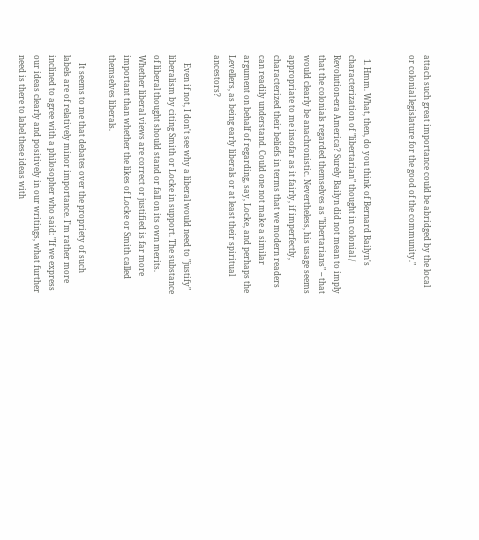attach such great importance could be abridged by the local or colonial legislature for the good of the community."


  1. Hmm. What, then, do you think of Bernard Bailyn's characterization of "libertarian" thought in colonial / Revolution-era America? Surely Bailyn did not mean to imply that the colonials regarded themselves as "libertarians" -- that would clearly be anachronistic. Nevertheless, his usage seems appropriate to me insofar as it fairly, if imperfectly, characterized their beliefs in terms that we modern readers can readily understand. Could one not make a similar argument on behalf of regarding, say, Locke, and perhaps the Levellers, as being early liberals or at least their spiritual ancestors?

    Even if not, I don't see why a liberal would need to "justify" liberalism by citing Smith or Locke in support. The substance of liberal thought should stand or fall on its own merits. Whether liberal views are correct or justified is far more important than whether the likes of Locke or Smith called themselves liberals.

    It seems to me that debates over the propriety of such labels are of relatively minor importance. I'm rather more inclined to agree with a philosopher who said: "If we express our ideas clearly and positively in our writings, what further need is there to label these ideas with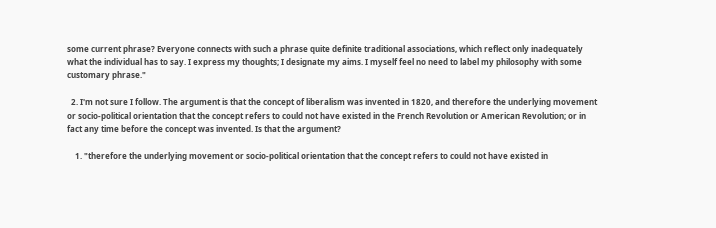some current phrase? Everyone connects with such a phrase quite definite traditional associations, which reflect only inadequately what the individual has to say. I express my thoughts; I designate my aims. I myself feel no need to label my philosophy with some customary phrase."

  2. I'm not sure I follow. The argument is that the concept of liberalism was invented in 1820, and therefore the underlying movement or socio-political orientation that the concept refers to could not have existed in the French Revolution or American Revolution; or in fact any time before the concept was invented. Is that the argument?

    1. "therefore the underlying movement or socio-political orientation that the concept refers to could not have existed in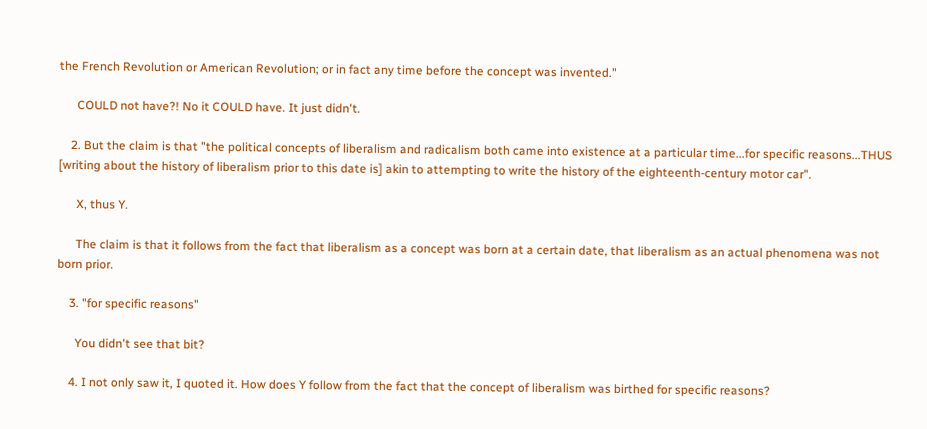the French Revolution or American Revolution; or in fact any time before the concept was invented."

      COULD not have?! No it COULD have. It just didn't.

    2. But the claim is that "the political concepts of liberalism and radicalism both came into existence at a particular time...for specific reasons...THUS [writing about the history of liberalism prior to this date is] akin to attempting to write the history of the eighteenth-century motor car".

      X, thus Y.

      The claim is that it follows from the fact that liberalism as a concept was born at a certain date, that liberalism as an actual phenomena was not born prior.

    3. "for specific reasons"

      You didn't see that bit?

    4. I not only saw it, I quoted it. How does Y follow from the fact that the concept of liberalism was birthed for specific reasons?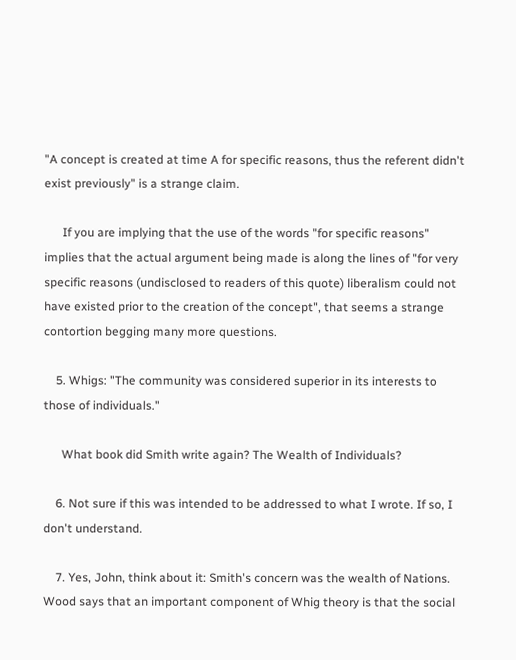"A concept is created at time A for specific reasons, thus the referent didn't exist previously" is a strange claim.

      If you are implying that the use of the words "for specific reasons" implies that the actual argument being made is along the lines of "for very specific reasons (undisclosed to readers of this quote) liberalism could not have existed prior to the creation of the concept", that seems a strange contortion begging many more questions.

    5. Whigs: "The community was considered superior in its interests to those of individuals."

      What book did Smith write again? The Wealth of Individuals?

    6. Not sure if this was intended to be addressed to what I wrote. If so, I don't understand.

    7. Yes, John, think about it: Smith's concern was the wealth of Nations. Wood says that an important component of Whig theory is that the social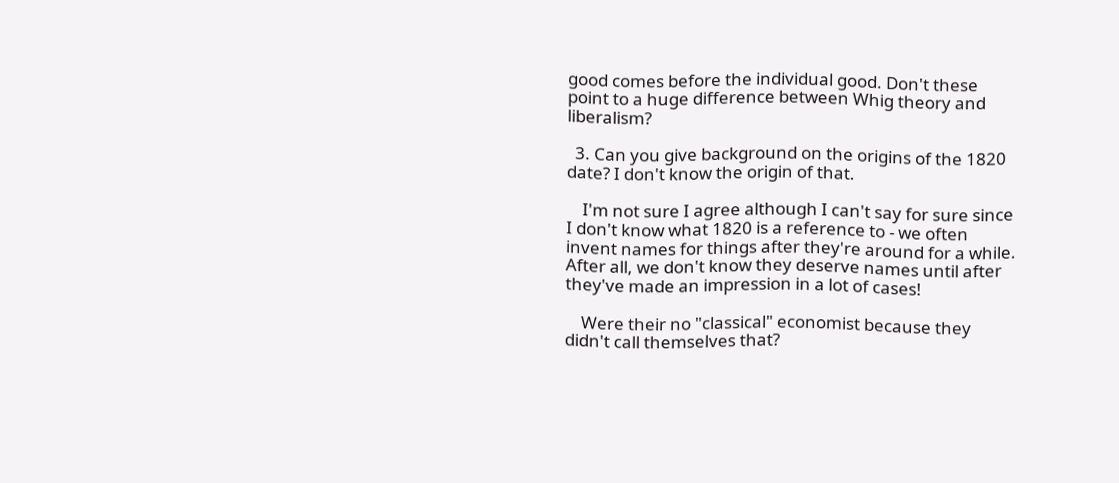good comes before the individual good. Don't these point to a huge difference between Whig theory and liberalism?

  3. Can you give background on the origins of the 1820 date? I don't know the origin of that.

    I'm not sure I agree although I can't say for sure since I don't know what 1820 is a reference to - we often invent names for things after they're around for a while. After all, we don't know they deserve names until after they've made an impression in a lot of cases!

    Were their no "classical" economist because they didn't call themselves that?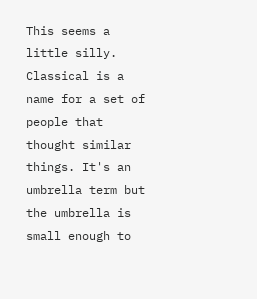This seems a little silly. Classical is a name for a set of people that thought similar things. It's an umbrella term but the umbrella is small enough to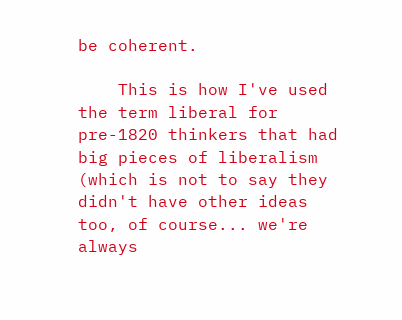be coherent.

    This is how I've used the term liberal for pre-1820 thinkers that had big pieces of liberalism (which is not to say they didn't have other ideas too, of course... we're always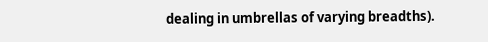dealing in umbrellas of varying breadths).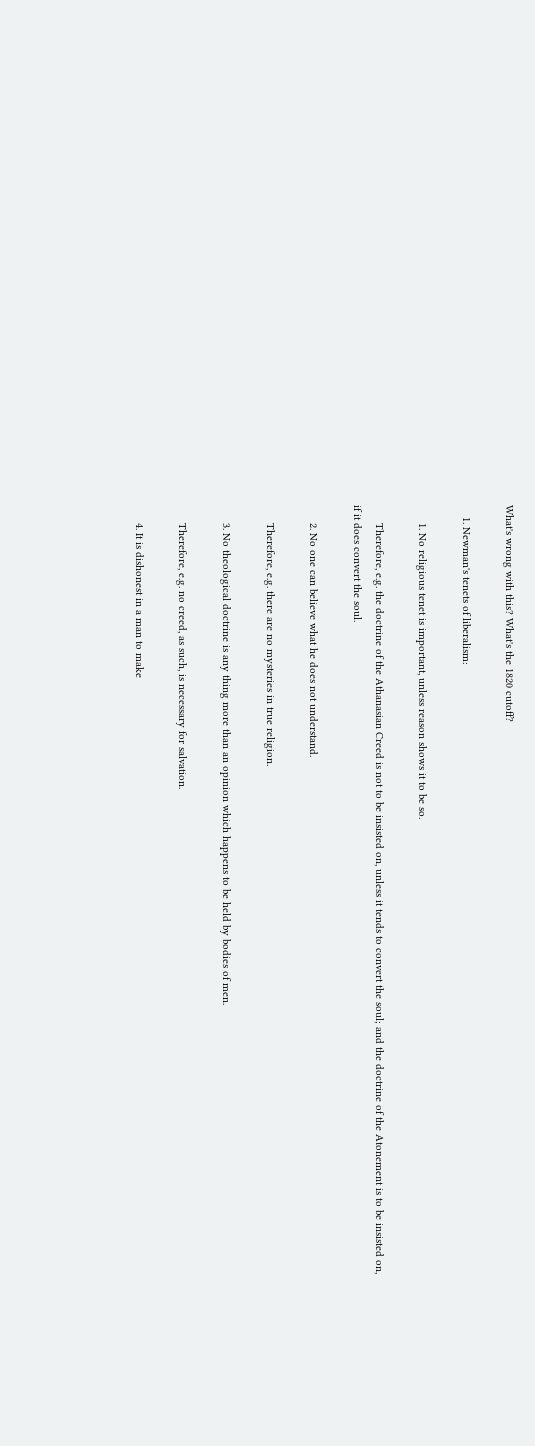What's wrong with this? What's the 1820 cutoff?

    1. Newman's tenets of liberalism:

      1. No religious tenet is important, unless reason shows it to be so.

      Therefore, e.g. the doctrine of the Athanasian Creed is not to be insisted on, unless it tends to convert the soul; and the doctrine of the Atonement is to be insisted on, if it does convert the soul.

      2. No one can believe what he does not understand.

      Therefore, e.g. there are no mysteries in true religion.

      3. No theological doctrine is any thing more than an opinion which happens to be held by bodies of men.

      Therefore, e.g. no creed, as such, is necessary for salvation.

      4. It is dishonest in a man to make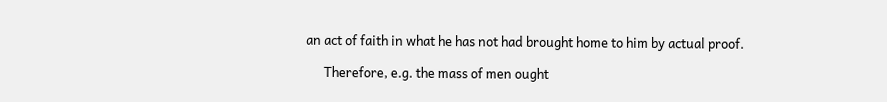an act of faith in what he has not had brought home to him by actual proof.

      Therefore, e.g. the mass of men ought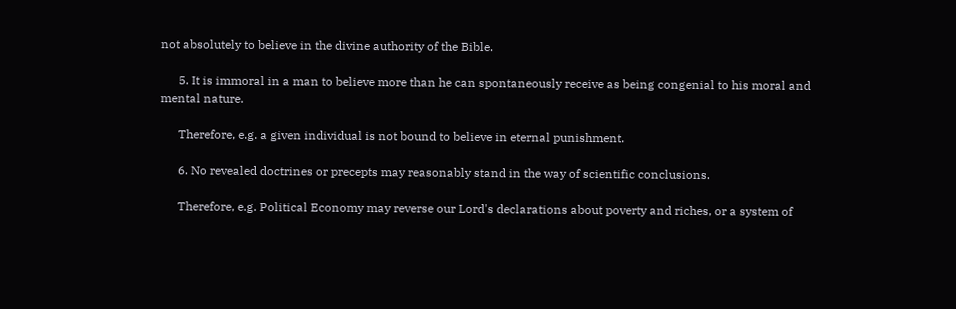not absolutely to believe in the divine authority of the Bible.

      5. It is immoral in a man to believe more than he can spontaneously receive as being congenial to his moral and mental nature.

      Therefore, e.g. a given individual is not bound to believe in eternal punishment.

      6. No revealed doctrines or precepts may reasonably stand in the way of scientific conclusions.

      Therefore, e.g. Political Economy may reverse our Lord's declarations about poverty and riches, or a system of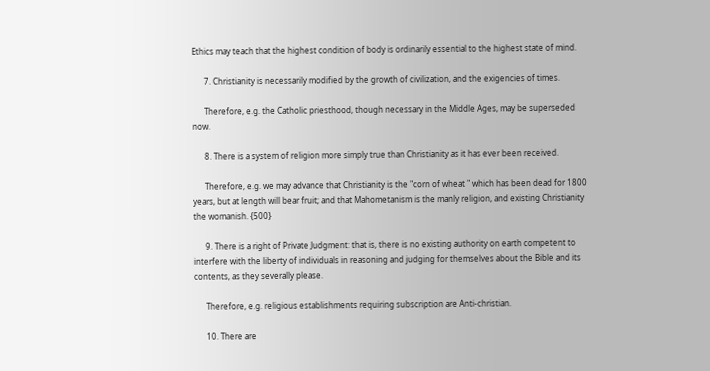Ethics may teach that the highest condition of body is ordinarily essential to the highest state of mind.

      7. Christianity is necessarily modified by the growth of civilization, and the exigencies of times.

      Therefore, e.g. the Catholic priesthood, though necessary in the Middle Ages, may be superseded now.

      8. There is a system of religion more simply true than Christianity as it has ever been received.

      Therefore, e.g. we may advance that Christianity is the "corn of wheat " which has been dead for 1800 years, but at length will bear fruit; and that Mahometanism is the manly religion, and existing Christianity the womanish. {500}

      9. There is a right of Private Judgment: that is, there is no existing authority on earth competent to interfere with the liberty of individuals in reasoning and judging for themselves about the Bible and its contents, as they severally please.

      Therefore, e.g. religious establishments requiring subscription are Anti-christian.

      10. There are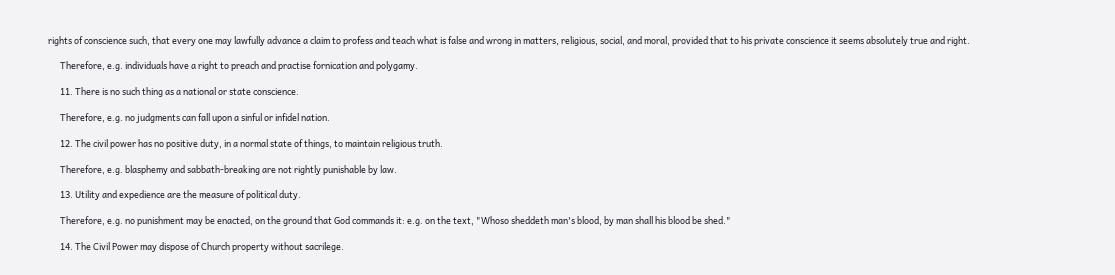rights of conscience such, that every one may lawfully advance a claim to profess and teach what is false and wrong in matters, religious, social, and moral, provided that to his private conscience it seems absolutely true and right.

      Therefore, e.g. individuals have a right to preach and practise fornication and polygamy.

      11. There is no such thing as a national or state conscience.

      Therefore, e.g. no judgments can fall upon a sinful or infidel nation.

      12. The civil power has no positive duty, in a normal state of things, to maintain religious truth.

      Therefore, e.g. blasphemy and sabbath-breaking are not rightly punishable by law.

      13. Utility and expedience are the measure of political duty.

      Therefore, e.g. no punishment may be enacted, on the ground that God commands it: e.g. on the text, "Whoso sheddeth man's blood, by man shall his blood be shed."

      14. The Civil Power may dispose of Church property without sacrilege.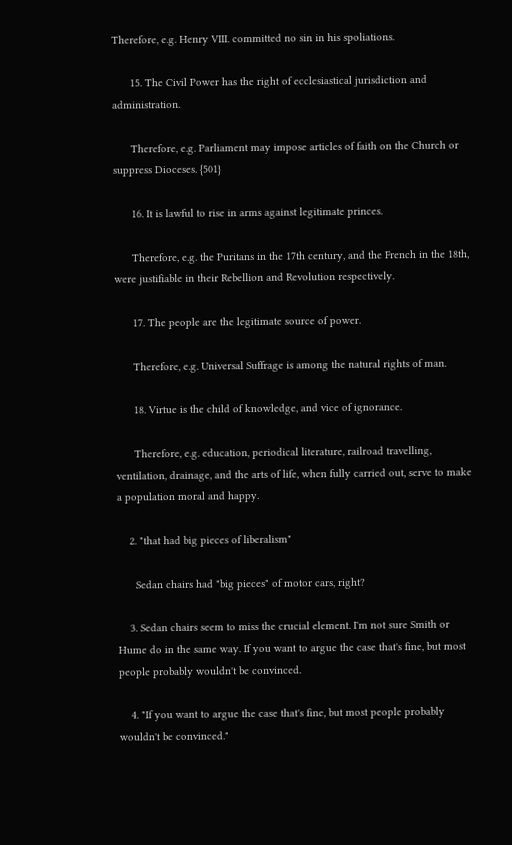Therefore, e.g. Henry VIII. committed no sin in his spoliations.

      15. The Civil Power has the right of ecclesiastical jurisdiction and administration.

      Therefore, e.g. Parliament may impose articles of faith on the Church or suppress Dioceses. {501}

      16. It is lawful to rise in arms against legitimate princes.

      Therefore, e.g. the Puritans in the 17th century, and the French in the 18th, were justifiable in their Rebellion and Revolution respectively.

      17. The people are the legitimate source of power.

      Therefore, e.g. Universal Suffrage is among the natural rights of man.

      18. Virtue is the child of knowledge, and vice of ignorance.

      Therefore, e.g. education, periodical literature, railroad travelling, ventilation, drainage, and the arts of life, when fully carried out, serve to make a population moral and happy.

    2. "that had big pieces of liberalism"

      Sedan chairs had "big pieces" of motor cars, right?

    3. Sedan chairs seem to miss the crucial element. I'm not sure Smith or Hume do in the same way. If you want to argue the case that's fine, but most people probably wouldn't be convinced.

    4. "If you want to argue the case that's fine, but most people probably wouldn't be convinced."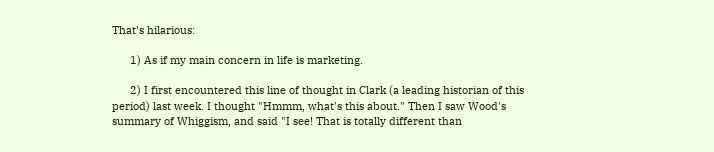That's hilarious:

      1) As if my main concern in life is marketing.

      2) I first encountered this line of thought in Clark (a leading historian of this period) last week. I thought "Hmmm, what's this about." Then I saw Wood's summary of Whiggism, and said "I see! That is totally different than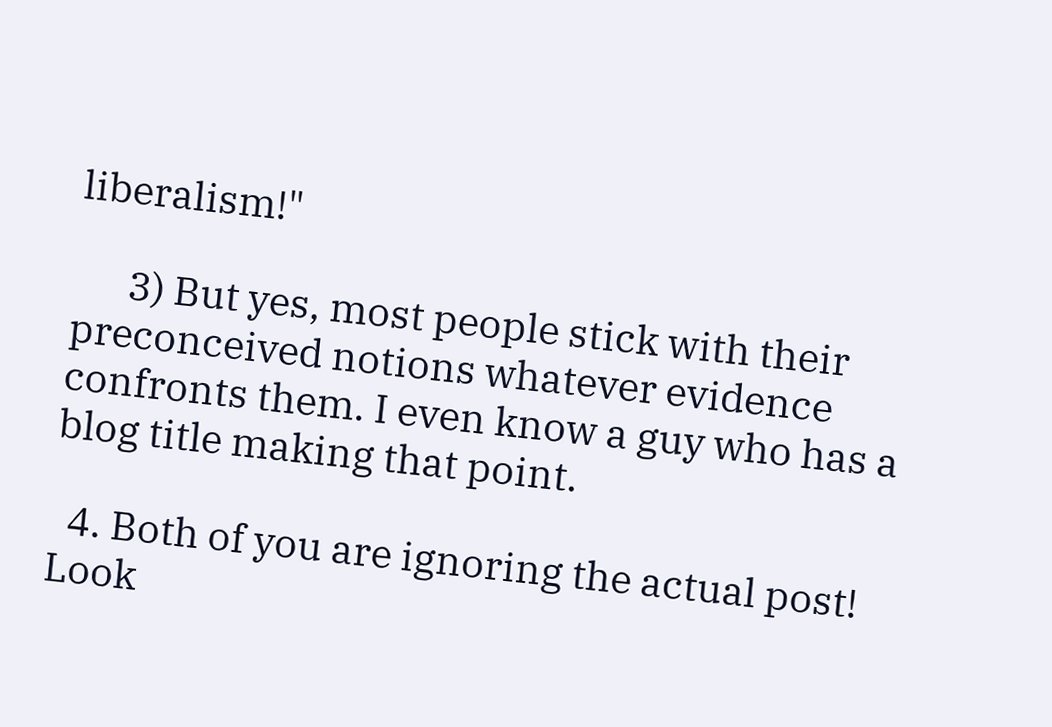liberalism!"

      3) But yes, most people stick with their preconceived notions whatever evidence confronts them. I even know a guy who has a blog title making that point.

  4. Both of you are ignoring the actual post! Look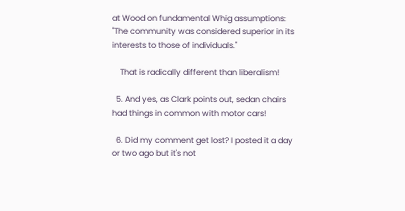at Wood on fundamental Whig assumptions: "The community was considered superior in its interests to those of individuals."

    That is radically different than liberalism!

  5. And yes, as Clark points out, sedan chairs had things in common with motor cars!

  6. Did my comment get lost? I posted it a day or two ago but it's not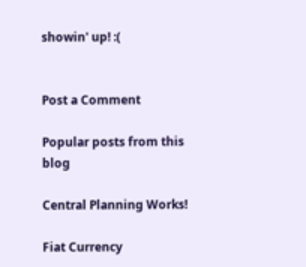showin' up! :(


Post a Comment

Popular posts from this blog

Central Planning Works!

Fiat Currency